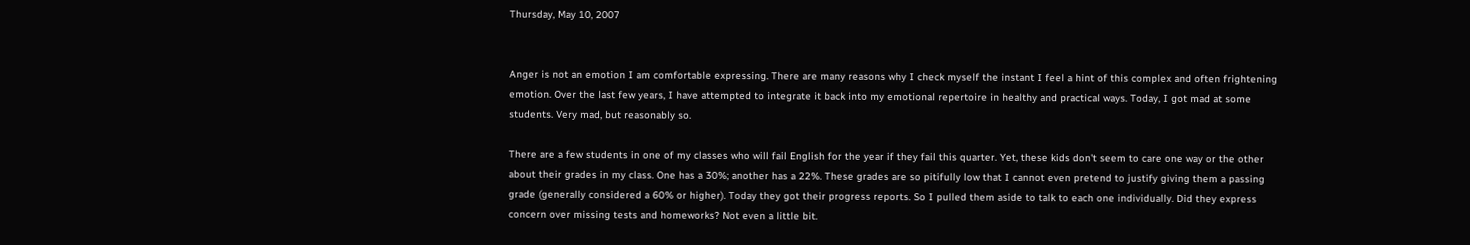Thursday, May 10, 2007


Anger is not an emotion I am comfortable expressing. There are many reasons why I check myself the instant I feel a hint of this complex and often frightening emotion. Over the last few years, I have attempted to integrate it back into my emotional repertoire in healthy and practical ways. Today, I got mad at some students. Very mad, but reasonably so.

There are a few students in one of my classes who will fail English for the year if they fail this quarter. Yet, these kids don't seem to care one way or the other about their grades in my class. One has a 30%; another has a 22%. These grades are so pitifully low that I cannot even pretend to justify giving them a passing grade (generally considered a 60% or higher). Today they got their progress reports. So I pulled them aside to talk to each one individually. Did they express concern over missing tests and homeworks? Not even a little bit.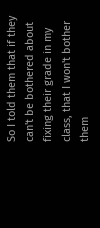So I told them that if they can't be bothered about fixing their grade in my class, that I won't bother them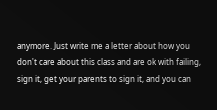anymore. Just write me a letter about how you don't care about this class and are ok with failing, sign it, get your parents to sign it, and you can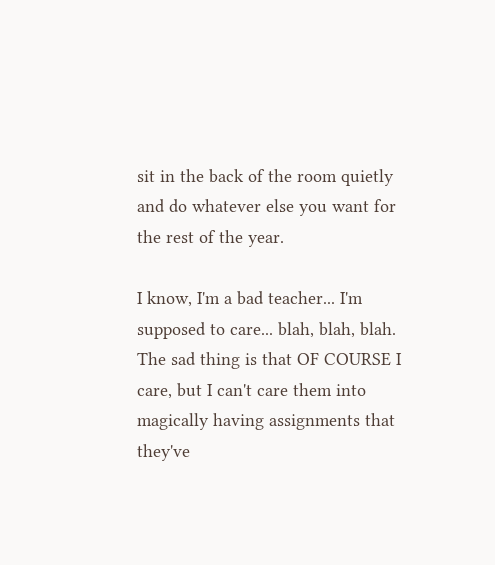sit in the back of the room quietly and do whatever else you want for the rest of the year.

I know, I'm a bad teacher... I'm supposed to care... blah, blah, blah. The sad thing is that OF COURSE I care, but I can't care them into magically having assignments that they've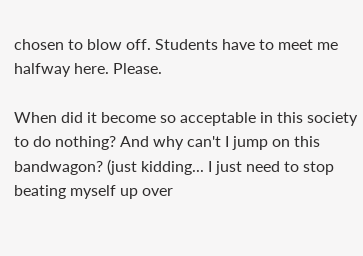chosen to blow off. Students have to meet me halfway here. Please.

When did it become so acceptable in this society to do nothing? And why can't I jump on this bandwagon? (just kidding... I just need to stop beating myself up over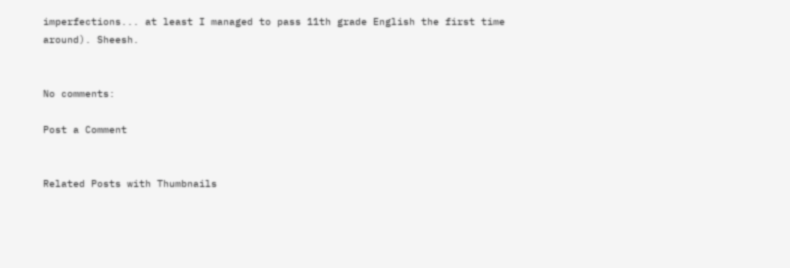imperfections... at least I managed to pass 11th grade English the first time around). Sheesh.


No comments:

Post a Comment


Related Posts with Thumbnails